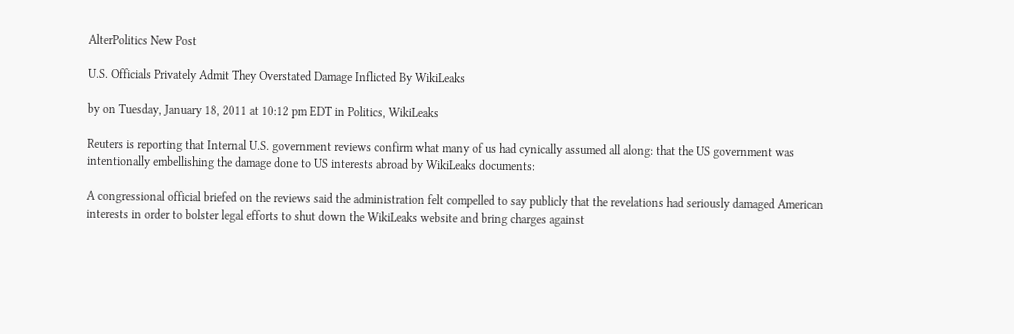AlterPolitics New Post

U.S. Officials Privately Admit They Overstated Damage Inflicted By WikiLeaks

by on Tuesday, January 18, 2011 at 10:12 pm EDT in Politics, WikiLeaks

Reuters is reporting that Internal U.S. government reviews confirm what many of us had cynically assumed all along: that the US government was intentionally embellishing the damage done to US interests abroad by WikiLeaks documents:

A congressional official briefed on the reviews said the administration felt compelled to say publicly that the revelations had seriously damaged American interests in order to bolster legal efforts to shut down the WikiLeaks website and bring charges against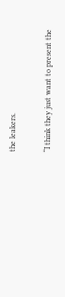the leakers.

“I think they just want to present the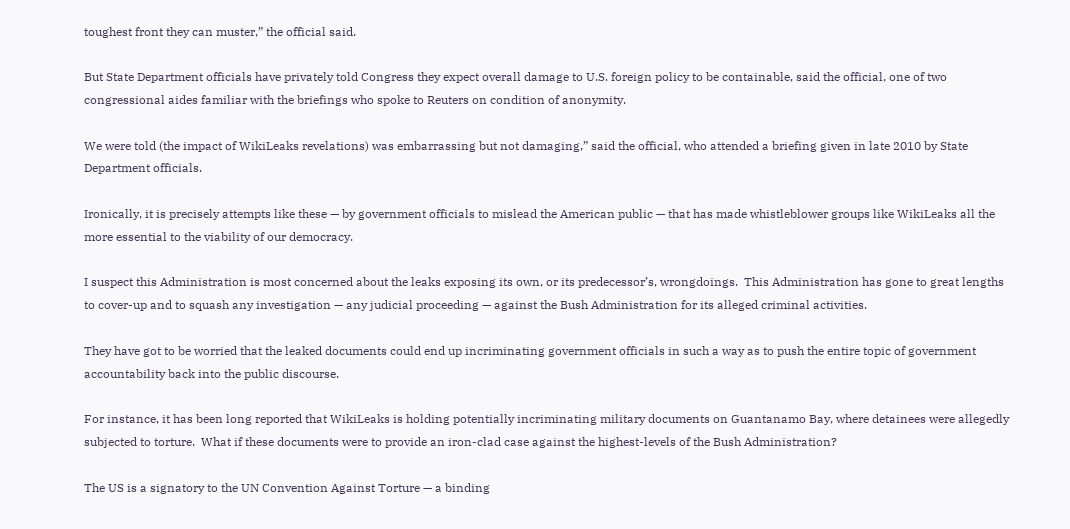toughest front they can muster,” the official said.

But State Department officials have privately told Congress they expect overall damage to U.S. foreign policy to be containable, said the official, one of two congressional aides familiar with the briefings who spoke to Reuters on condition of anonymity.

We were told (the impact of WikiLeaks revelations) was embarrassing but not damaging,” said the official, who attended a briefing given in late 2010 by State Department officials.

Ironically, it is precisely attempts like these — by government officials to mislead the American public — that has made whistleblower groups like WikiLeaks all the more essential to the viability of our democracy.

I suspect this Administration is most concerned about the leaks exposing its own, or its predecessor’s, wrongdoings.  This Administration has gone to great lengths to cover-up and to squash any investigation — any judicial proceeding — against the Bush Administration for its alleged criminal activities.

They have got to be worried that the leaked documents could end up incriminating government officials in such a way as to push the entire topic of government accountability back into the public discourse.

For instance, it has been long reported that WikiLeaks is holding potentially incriminating military documents on Guantanamo Bay, where detainees were allegedly subjected to torture.  What if these documents were to provide an iron-clad case against the highest-levels of the Bush Administration?

The US is a signatory to the UN Convention Against Torture — a binding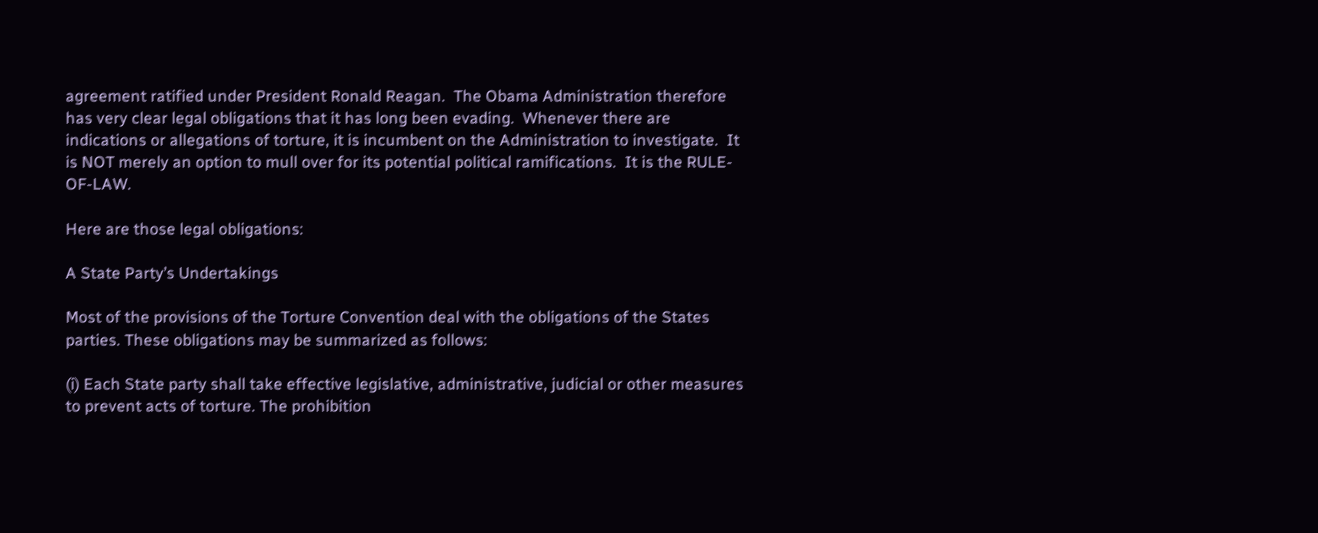agreement ratified under President Ronald Reagan.  The Obama Administration therefore has very clear legal obligations that it has long been evading.  Whenever there are indications or allegations of torture, it is incumbent on the Administration to investigate.  It is NOT merely an option to mull over for its potential political ramifications.  It is the RULE-OF-LAW.

Here are those legal obligations:

A State Party’s Undertakings

Most of the provisions of the Torture Convention deal with the obligations of the States parties. These obligations may be summarized as follows:

(i) Each State party shall take effective legislative, administrative, judicial or other measures to prevent acts of torture. The prohibition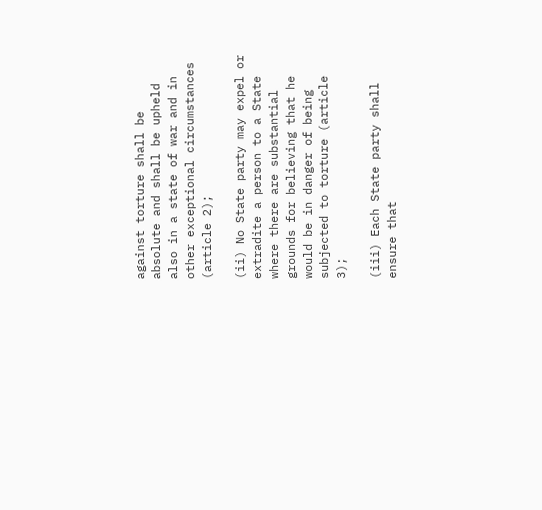against torture shall be absolute and shall be upheld also in a state of war and in other exceptional circumstances (article 2);

(ii) No State party may expel or extradite a person to a State where there are substantial grounds for believing that he would be in danger of being subjected to torture (article 3);

(iii) Each State party shall ensure that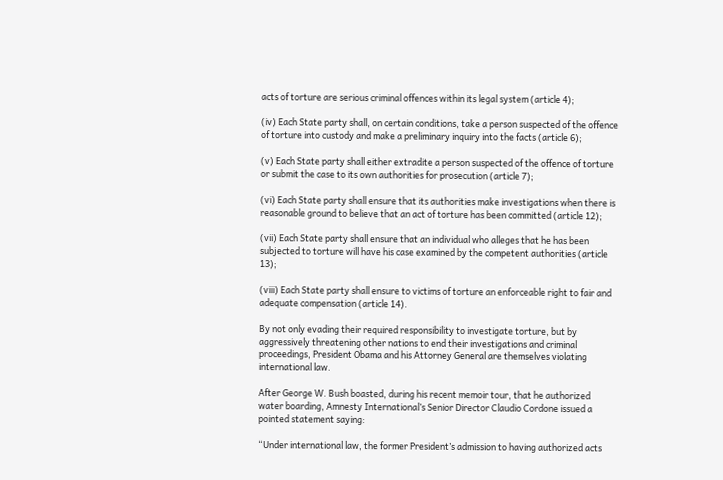acts of torture are serious criminal offences within its legal system (article 4);

(iv) Each State party shall, on certain conditions, take a person suspected of the offence of torture into custody and make a preliminary inquiry into the facts (article 6);

(v) Each State party shall either extradite a person suspected of the offence of torture or submit the case to its own authorities for prosecution (article 7);

(vi) Each State party shall ensure that its authorities make investigations when there is reasonable ground to believe that an act of torture has been committed (article 12);

(vii) Each State party shall ensure that an individual who alleges that he has been subjected to torture will have his case examined by the competent authorities (article 13);

(viii) Each State party shall ensure to victims of torture an enforceable right to fair and adequate compensation (article 14).

By not only evading their required responsibility to investigate torture, but by aggressively threatening other nations to end their investigations and criminal proceedings, President Obama and his Attorney General are themselves violating international law.

After George W. Bush boasted, during his recent memoir tour, that he authorized water boarding, Amnesty International’s Senior Director Claudio Cordone issued a pointed statement saying:

“Under international law, the former President’s admission to having authorized acts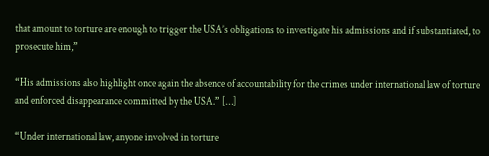that amount to torture are enough to trigger the USA’s obligations to investigate his admissions and if substantiated, to prosecute him,”

“His admissions also highlight once again the absence of accountability for the crimes under international law of torture and enforced disappearance committed by the USA.” […]

“Under international law, anyone involved in torture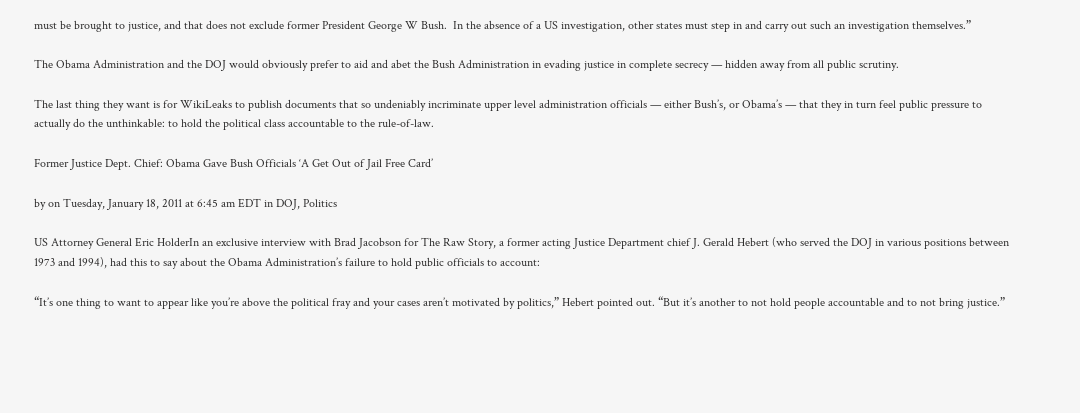must be brought to justice, and that does not exclude former President George W Bush.  In the absence of a US investigation, other states must step in and carry out such an investigation themselves.”

The Obama Administration and the DOJ would obviously prefer to aid and abet the Bush Administration in evading justice in complete secrecy — hidden away from all public scrutiny.

The last thing they want is for WikiLeaks to publish documents that so undeniably incriminate upper level administration officials — either Bush’s, or Obama’s — that they in turn feel public pressure to actually do the unthinkable: to hold the political class accountable to the rule-of-law.

Former Justice Dept. Chief: Obama Gave Bush Officials ‘A Get Out of Jail Free Card’

by on Tuesday, January 18, 2011 at 6:45 am EDT in DOJ, Politics

US Attorney General Eric HolderIn an exclusive interview with Brad Jacobson for The Raw Story, a former acting Justice Department chief J. Gerald Hebert (who served the DOJ in various positions between 1973 and 1994), had this to say about the Obama Administration’s failure to hold public officials to account:

“It’s one thing to want to appear like you’re above the political fray and your cases aren’t motivated by politics,” Hebert pointed out. “But it’s another to not hold people accountable and to not bring justice.”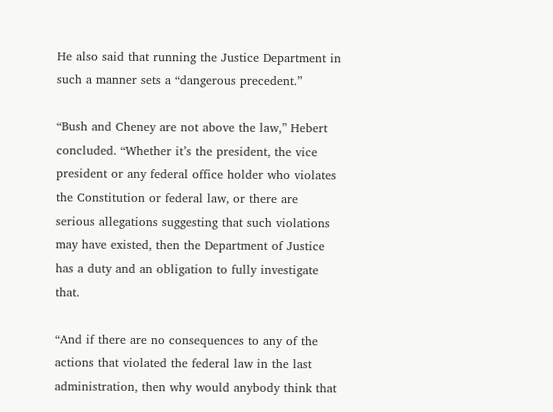He also said that running the Justice Department in such a manner sets a “dangerous precedent.”

“Bush and Cheney are not above the law,” Hebert concluded. “Whether it’s the president, the vice president or any federal office holder who violates the Constitution or federal law, or there are serious allegations suggesting that such violations may have existed, then the Department of Justice has a duty and an obligation to fully investigate that.

“And if there are no consequences to any of the actions that violated the federal law in the last administration, then why would anybody think that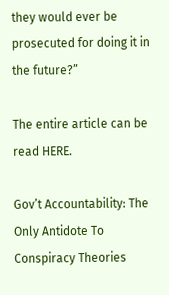they would ever be prosecuted for doing it in the future?”

The entire article can be read HERE.

Gov’t Accountability: The Only Antidote To Conspiracy Theories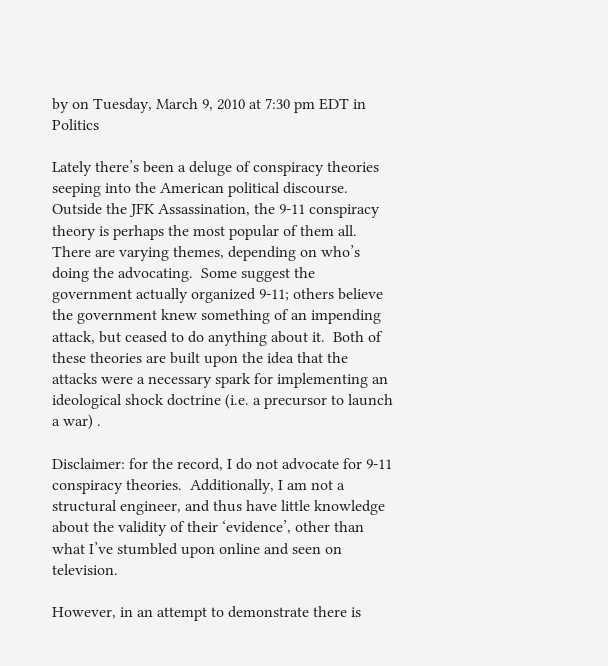by on Tuesday, March 9, 2010 at 7:30 pm EDT in Politics

Lately there’s been a deluge of conspiracy theories seeping into the American political discourse.   Outside the JFK Assassination, the 9-11 conspiracy theory is perhaps the most popular of them all.  There are varying themes, depending on who’s doing the advocating.  Some suggest the government actually organized 9-11; others believe the government knew something of an impending attack, but ceased to do anything about it.  Both of these theories are built upon the idea that the attacks were a necessary spark for implementing an ideological shock doctrine (i.e. a precursor to launch a war) .

Disclaimer: for the record, I do not advocate for 9-11 conspiracy theories.  Additionally, I am not a structural engineer, and thus have little knowledge about the validity of their ‘evidence’, other than what I’ve stumbled upon online and seen on television.

However, in an attempt to demonstrate there is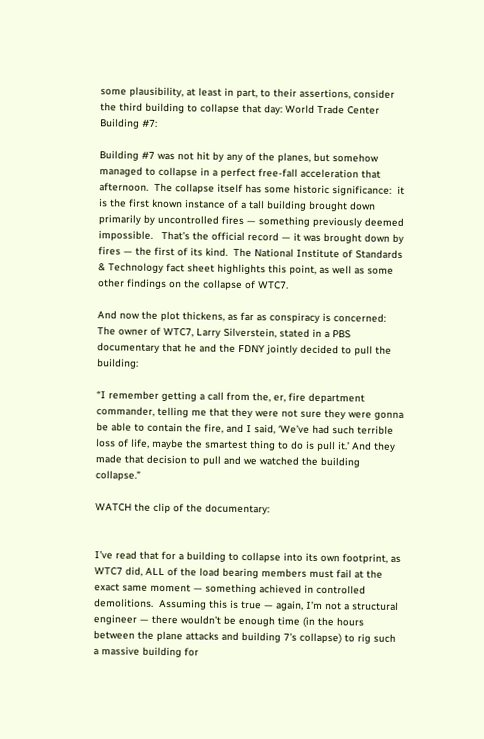some plausibility, at least in part, to their assertions, consider the third building to collapse that day: World Trade Center Building #7:

Building #7 was not hit by any of the planes, but somehow managed to collapse in a perfect free-fall acceleration that afternoon.  The collapse itself has some historic significance:  it is the first known instance of a tall building brought down primarily by uncontrolled fires — something previously deemed impossible.   That’s the official record — it was brought down by fires — the first of its kind.  The National Institute of Standards & Technology fact sheet highlights this point, as well as some other findings on the collapse of WTC7.

And now the plot thickens, as far as conspiracy is concerned:  The owner of WTC7, Larry Silverstein, stated in a PBS documentary that he and the FDNY jointly decided to pull the building:

“I remember getting a call from the, er, fire department commander, telling me that they were not sure they were gonna be able to contain the fire, and I said, ‘We’ve had such terrible loss of life, maybe the smartest thing to do is pull it.’ And they made that decision to pull and we watched the building collapse.”

WATCH the clip of the documentary:


I’ve read that for a building to collapse into its own footprint, as WTC7 did, ALL of the load bearing members must fail at the exact same moment — something achieved in controlled demolitions.  Assuming this is true — again, I’m not a structural engineer — there wouldn’t be enough time (in the hours between the plane attacks and building 7’s collapse) to rig such a massive building for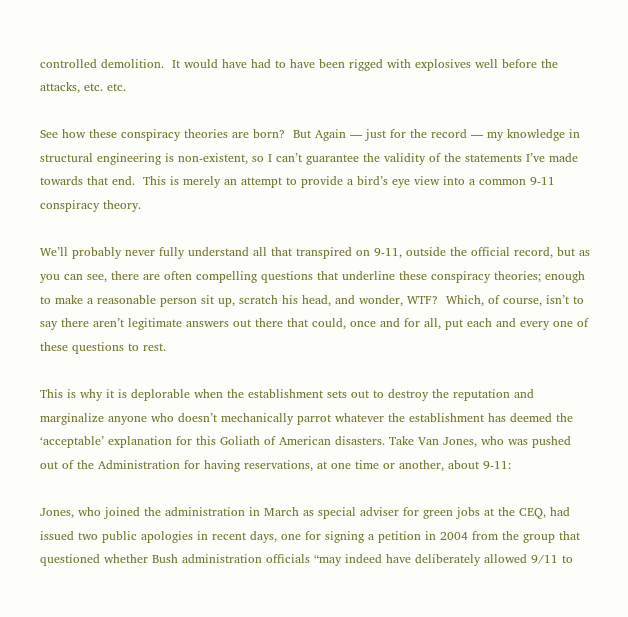controlled demolition.  It would have had to have been rigged with explosives well before the attacks, etc. etc.

See how these conspiracy theories are born?  But Again — just for the record — my knowledge in structural engineering is non-existent, so I can’t guarantee the validity of the statements I’ve made towards that end.  This is merely an attempt to provide a bird’s eye view into a common 9-11 conspiracy theory.

We’ll probably never fully understand all that transpired on 9-11, outside the official record, but as you can see, there are often compelling questions that underline these conspiracy theories; enough to make a reasonable person sit up, scratch his head, and wonder, WTF?  Which, of course, isn’t to say there aren’t legitimate answers out there that could, once and for all, put each and every one of these questions to rest.

This is why it is deplorable when the establishment sets out to destroy the reputation and marginalize anyone who doesn’t mechanically parrot whatever the establishment has deemed the ‘acceptable’ explanation for this Goliath of American disasters. Take Van Jones, who was pushed out of the Administration for having reservations, at one time or another, about 9-11:

Jones, who joined the administration in March as special adviser for green jobs at the CEQ, had issued two public apologies in recent days, one for signing a petition in 2004 from the group that questioned whether Bush administration officials “may indeed have deliberately allowed 9/11 to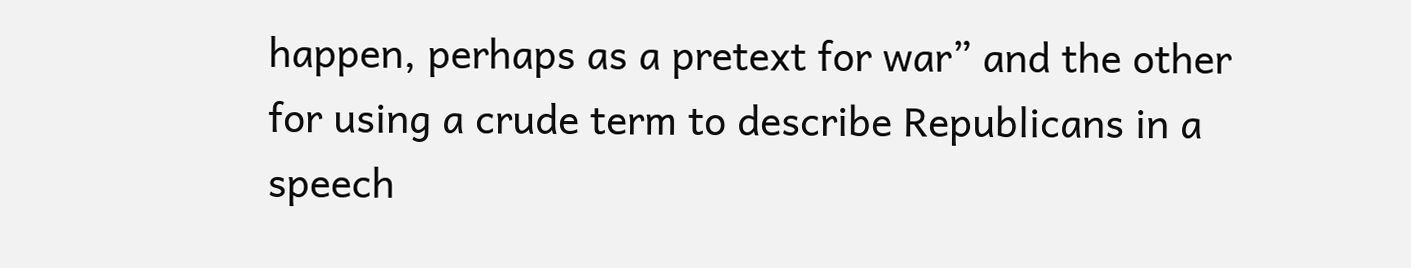happen, perhaps as a pretext for war” and the other for using a crude term to describe Republicans in a speech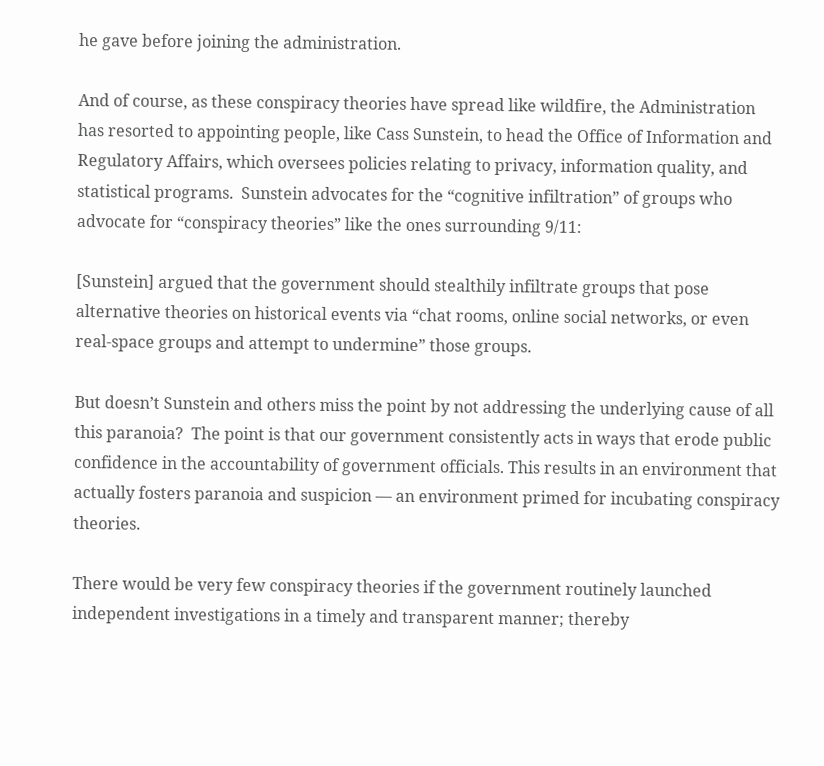he gave before joining the administration.

And of course, as these conspiracy theories have spread like wildfire, the Administration has resorted to appointing people, like Cass Sunstein, to head the Office of Information and Regulatory Affairs, which oversees policies relating to privacy, information quality, and statistical programs.  Sunstein advocates for the “cognitive infiltration” of groups who advocate for “conspiracy theories” like the ones surrounding 9/11:

[Sunstein] argued that the government should stealthily infiltrate groups that pose alternative theories on historical events via “chat rooms, online social networks, or even real-space groups and attempt to undermine” those groups.

But doesn’t Sunstein and others miss the point by not addressing the underlying cause of all this paranoia?  The point is that our government consistently acts in ways that erode public confidence in the accountability of government officials. This results in an environment that actually fosters paranoia and suspicion — an environment primed for incubating conspiracy theories.

There would be very few conspiracy theories if the government routinely launched independent investigations in a timely and transparent manner; thereby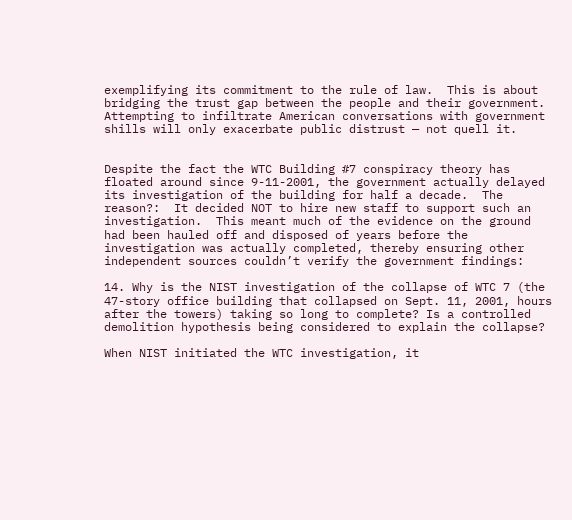exemplifying its commitment to the rule of law.  This is about bridging the trust gap between the people and their government.  Attempting to infiltrate American conversations with government shills will only exacerbate public distrust — not quell it.


Despite the fact the WTC Building #7 conspiracy theory has floated around since 9-11-2001, the government actually delayed its investigation of the building for half a decade.  The reason?:  It decided NOT to hire new staff to support such an investigation.  This meant much of the evidence on the ground had been hauled off and disposed of years before the investigation was actually completed, thereby ensuring other independent sources couldn’t verify the government findings:

14. Why is the NIST investigation of the collapse of WTC 7 (the 47-story office building that collapsed on Sept. 11, 2001, hours after the towers) taking so long to complete? Is a controlled demolition hypothesis being considered to explain the collapse?

When NIST initiated the WTC investigation, it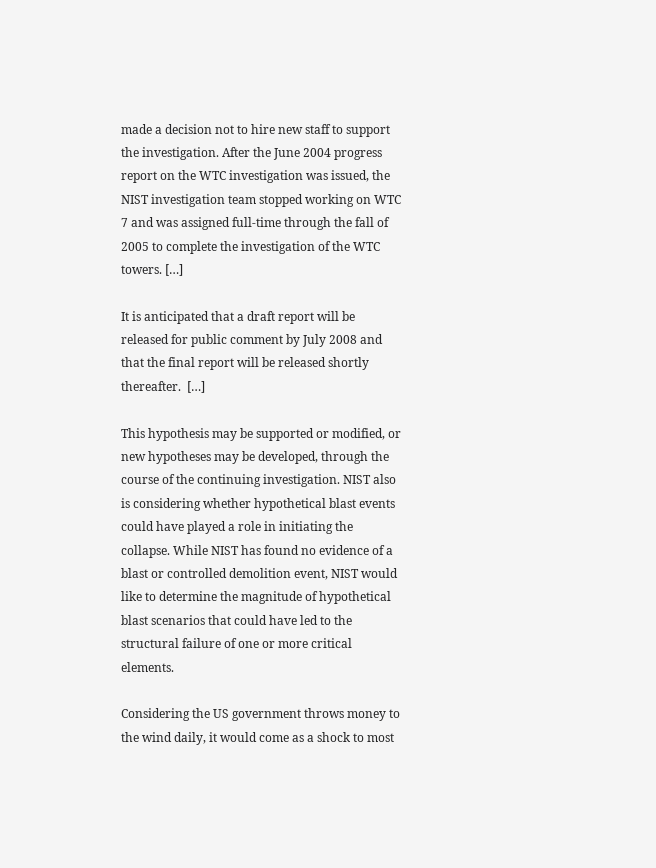made a decision not to hire new staff to support the investigation. After the June 2004 progress report on the WTC investigation was issued, the NIST investigation team stopped working on WTC 7 and was assigned full-time through the fall of 2005 to complete the investigation of the WTC towers. […]

It is anticipated that a draft report will be released for public comment by July 2008 and that the final report will be released shortly thereafter.  […]

This hypothesis may be supported or modified, or new hypotheses may be developed, through the course of the continuing investigation. NIST also is considering whether hypothetical blast events could have played a role in initiating the collapse. While NIST has found no evidence of a blast or controlled demolition event, NIST would like to determine the magnitude of hypothetical blast scenarios that could have led to the structural failure of one or more critical elements.

Considering the US government throws money to the wind daily, it would come as a shock to most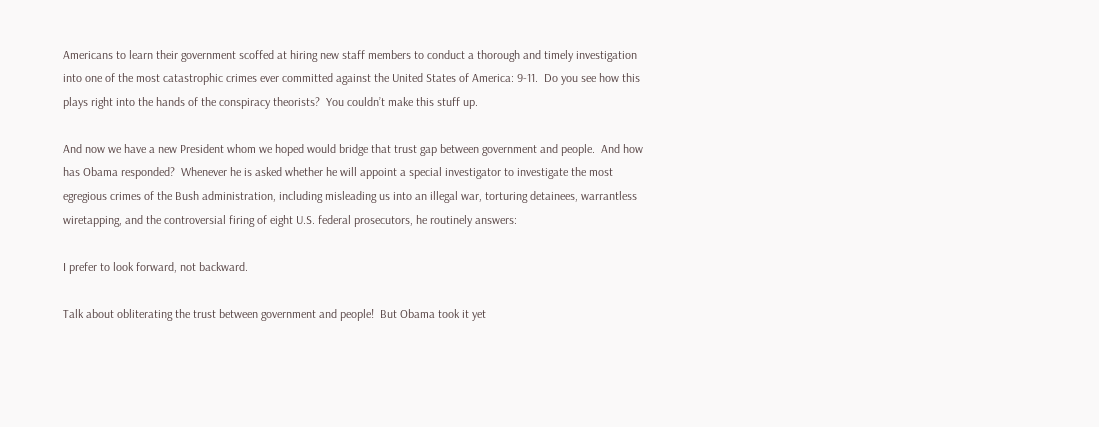Americans to learn their government scoffed at hiring new staff members to conduct a thorough and timely investigation into one of the most catastrophic crimes ever committed against the United States of America: 9-11.  Do you see how this plays right into the hands of the conspiracy theorists?  You couldn’t make this stuff up.

And now we have a new President whom we hoped would bridge that trust gap between government and people.  And how has Obama responded?  Whenever he is asked whether he will appoint a special investigator to investigate the most egregious crimes of the Bush administration, including misleading us into an illegal war, torturing detainees, warrantless wiretapping, and the controversial firing of eight U.S. federal prosecutors, he routinely answers:

I prefer to look forward, not backward.

Talk about obliterating the trust between government and people!  But Obama took it yet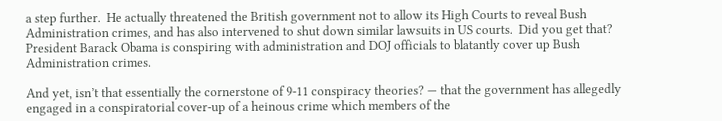a step further.  He actually threatened the British government not to allow its High Courts to reveal Bush Administration crimes, and has also intervened to shut down similar lawsuits in US courts.  Did you get that?  President Barack Obama is conspiring with administration and DOJ officials to blatantly cover up Bush Administration crimes.

And yet, isn’t that essentially the cornerstone of 9-11 conspiracy theories? — that the government has allegedly engaged in a conspiratorial cover-up of a heinous crime which members of the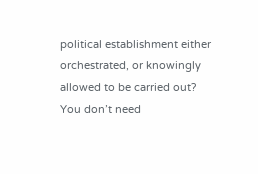political establishment either orchestrated, or knowingly allowed to be carried out?  You don’t need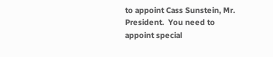to appoint Cass Sunstein, Mr. President.  You need to appoint special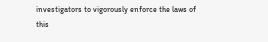investigators to vigorously enforce the laws of this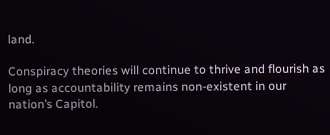land.

Conspiracy theories will continue to thrive and flourish as long as accountability remains non-existent in our nation’s Capitol.